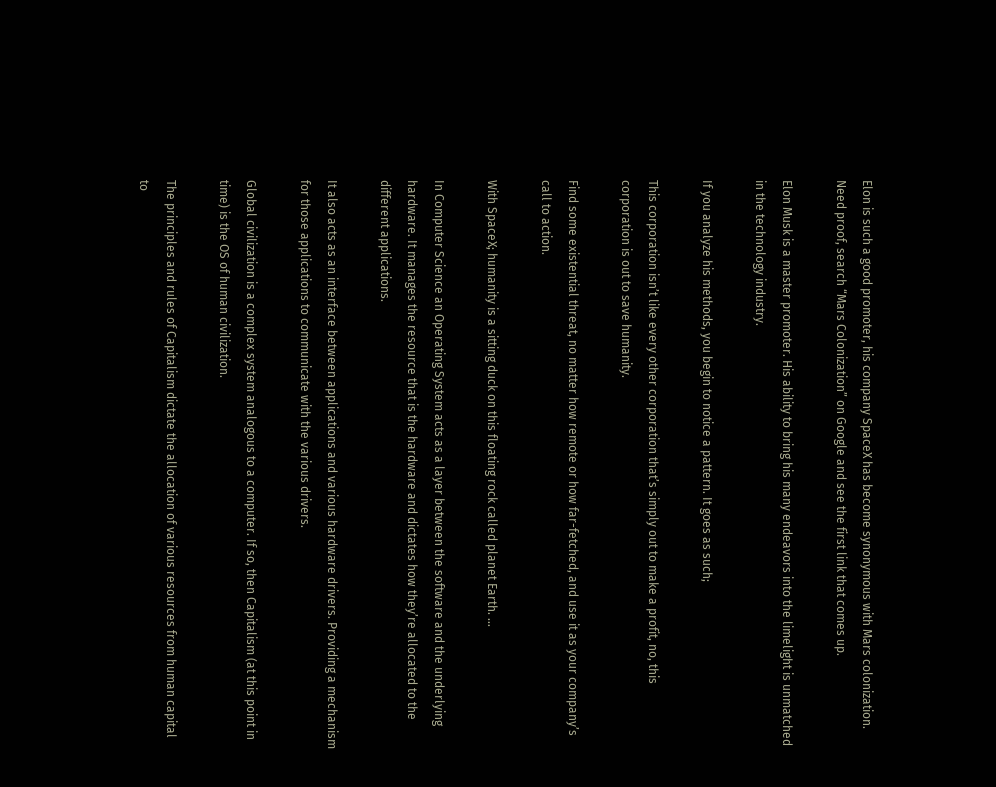Elon is such a good promoter, his company SpaceX has become synonymous with Mars colonization. Need proof, search “Mars Colonization” on Google and see the first link that comes up.

Elon Musk is a master promoter. His ability to bring his many endeavors into the limelight is unmatched in the technology industry.

If you analyze his methods, you begin to notice a pattern. It goes as such;

This corporation isn’t like every other corporation that’s simply out to make a profit, no, this corporation is out to save humanity.

Find some existential threat, no matter how remote or how far-fetched, and use it as your company’s call to action.

With SpaceX; humanity is a sitting duck on this floating rock called planet Earth. …

In Computer Science an Operating System acts as a layer between the software and the underlying hardware. It manages the resource that is the hardware and dictates how they’re allocated to the different applications.

It also acts as an interface between applications and various hardware drivers. Providing a mechanism for those applications to communicate with the various drivers.

Global civilization is a complex system analogous to a computer. If so, then Capitalism (at this point in time) is the OS of human civilization.

The principles and rules of Capitalism dictate the allocation of various resources from human capital to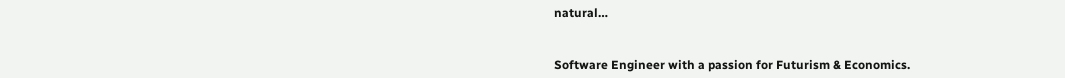natural…


Software Engineer with a passion for Futurism & Economics.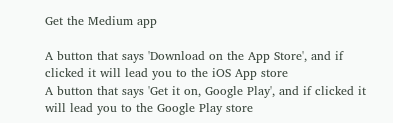Get the Medium app

A button that says 'Download on the App Store', and if clicked it will lead you to the iOS App store
A button that says 'Get it on, Google Play', and if clicked it will lead you to the Google Play store